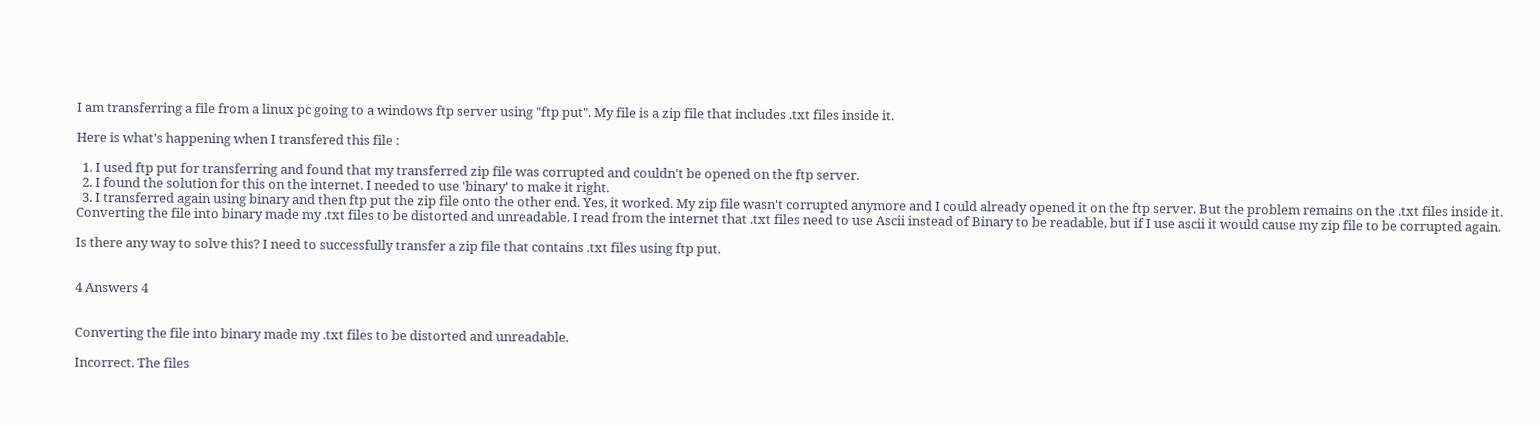I am transferring a file from a linux pc going to a windows ftp server using "ftp put". My file is a zip file that includes .txt files inside it.

Here is what's happening when I transfered this file :

  1. I used ftp put for transferring and found that my transferred zip file was corrupted and couldn't be opened on the ftp server.
  2. I found the solution for this on the internet. I needed to use 'binary' to make it right.
  3. I transferred again using binary and then ftp put the zip file onto the other end. Yes, it worked. My zip file wasn't corrupted anymore and I could already opened it on the ftp server. But the problem remains on the .txt files inside it. Converting the file into binary made my .txt files to be distorted and unreadable. I read from the internet that .txt files need to use Ascii instead of Binary to be readable, but if I use ascii it would cause my zip file to be corrupted again.

Is there any way to solve this? I need to successfully transfer a zip file that contains .txt files using ftp put.


4 Answers 4


Converting the file into binary made my .txt files to be distorted and unreadable.

Incorrect. The files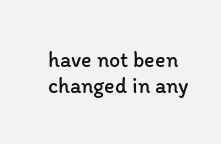have not been changed in any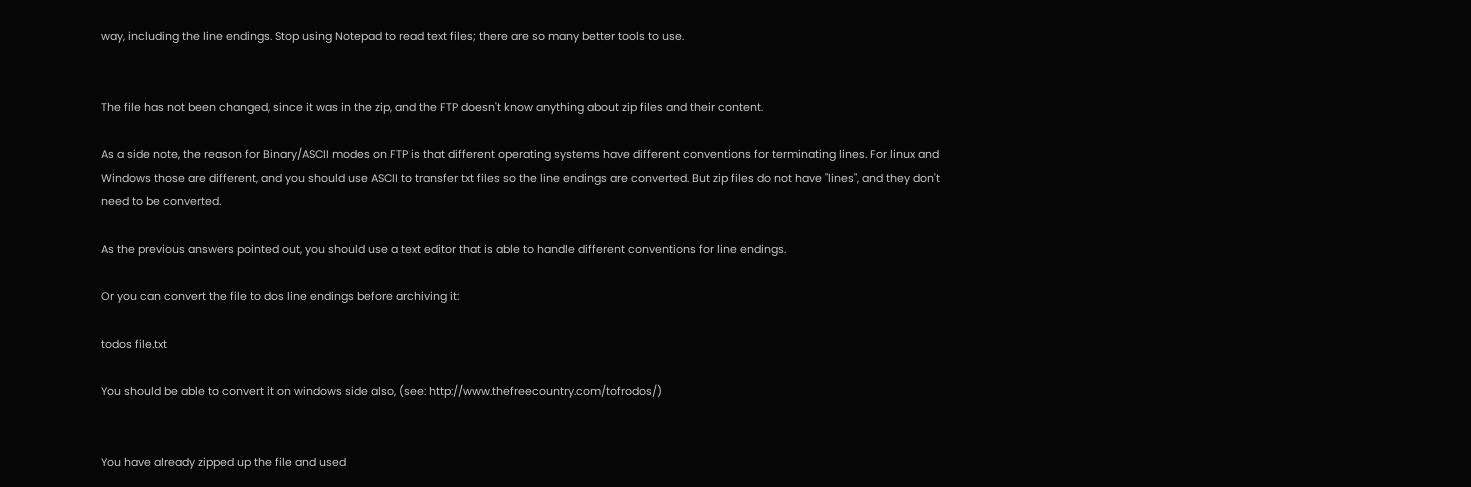way, including the line endings. Stop using Notepad to read text files; there are so many better tools to use.


The file has not been changed, since it was in the zip, and the FTP doesn't know anything about zip files and their content.

As a side note, the reason for Binary/ASCII modes on FTP is that different operating systems have different conventions for terminating lines. For linux and Windows those are different, and you should use ASCII to transfer txt files so the line endings are converted. But zip files do not have "lines", and they don't need to be converted.

As the previous answers pointed out, you should use a text editor that is able to handle different conventions for line endings.

Or you can convert the file to dos line endings before archiving it:

todos file.txt

You should be able to convert it on windows side also, (see: http://www.thefreecountry.com/tofrodos/)


You have already zipped up the file and used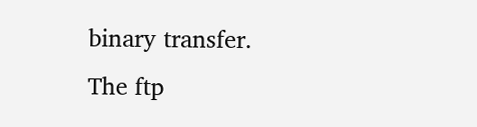binary transfer. The ftp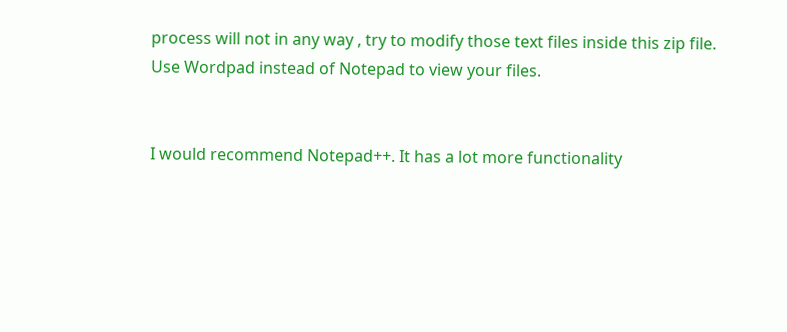process will not in any way , try to modify those text files inside this zip file. Use Wordpad instead of Notepad to view your files.


I would recommend Notepad++. It has a lot more functionality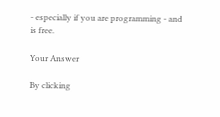- especially if you are programming - and is free.

Your Answer

By clicking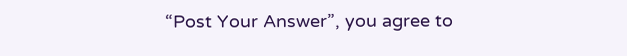“Post Your Answer”, you agree to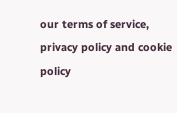our terms of service, privacy policy and cookie policy